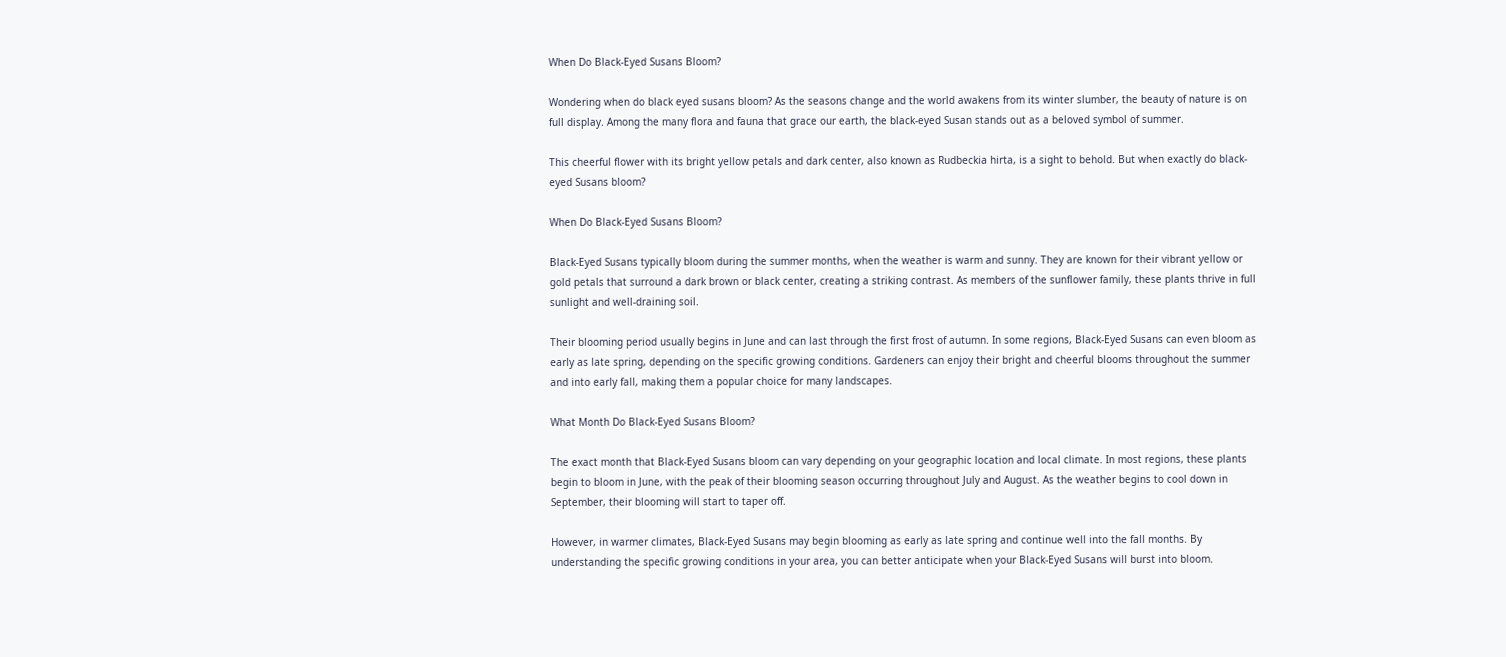When Do Black-Eyed Susans Bloom?

Wondering when do black eyed susans bloom? As the seasons change and the world awakens from its winter slumber, the beauty of nature is on full display. Among the many flora and fauna that grace our earth, the black-eyed Susan stands out as a beloved symbol of summer.

This cheerful flower with its bright yellow petals and dark center, also known as Rudbeckia hirta, is a sight to behold. But when exactly do black-eyed Susans bloom?

When Do Black-Eyed Susans Bloom?

Black-Eyed Susans typically bloom during the summer months, when the weather is warm and sunny. They are known for their vibrant yellow or gold petals that surround a dark brown or black center, creating a striking contrast. As members of the sunflower family, these plants thrive in full sunlight and well-draining soil.

Their blooming period usually begins in June and can last through the first frost of autumn. In some regions, Black-Eyed Susans can even bloom as early as late spring, depending on the specific growing conditions. Gardeners can enjoy their bright and cheerful blooms throughout the summer and into early fall, making them a popular choice for many landscapes.

What Month Do Black-Eyed Susans Bloom?

The exact month that Black-Eyed Susans bloom can vary depending on your geographic location and local climate. In most regions, these plants begin to bloom in June, with the peak of their blooming season occurring throughout July and August. As the weather begins to cool down in September, their blooming will start to taper off.

However, in warmer climates, Black-Eyed Susans may begin blooming as early as late spring and continue well into the fall months. By understanding the specific growing conditions in your area, you can better anticipate when your Black-Eyed Susans will burst into bloom.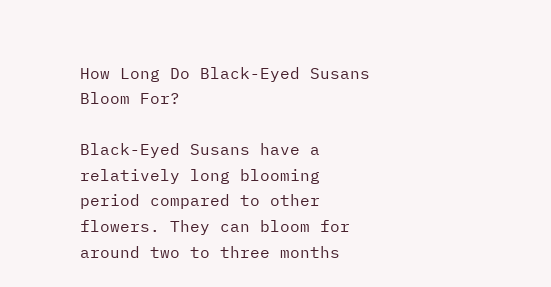How Long Do Black-Eyed Susans Bloom For?

Black-Eyed Susans have a relatively long blooming period compared to other flowers. They can bloom for around two to three months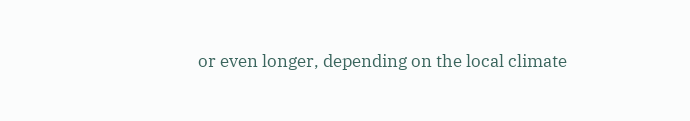or even longer, depending on the local climate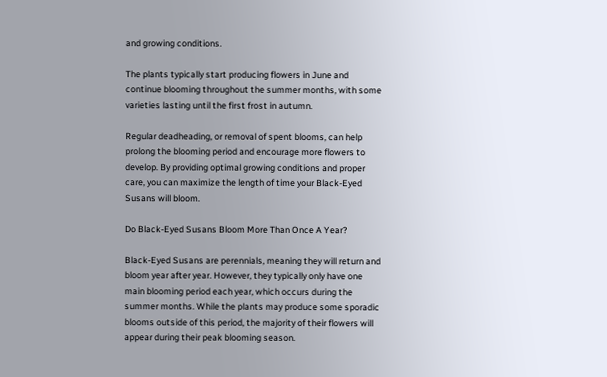and growing conditions.

The plants typically start producing flowers in June and continue blooming throughout the summer months, with some varieties lasting until the first frost in autumn.

Regular deadheading, or removal of spent blooms, can help prolong the blooming period and encourage more flowers to develop. By providing optimal growing conditions and proper care, you can maximize the length of time your Black-Eyed Susans will bloom.

Do Black-Eyed Susans Bloom More Than Once A Year?

Black-Eyed Susans are perennials, meaning they will return and bloom year after year. However, they typically only have one main blooming period each year, which occurs during the summer months. While the plants may produce some sporadic blooms outside of this period, the majority of their flowers will appear during their peak blooming season.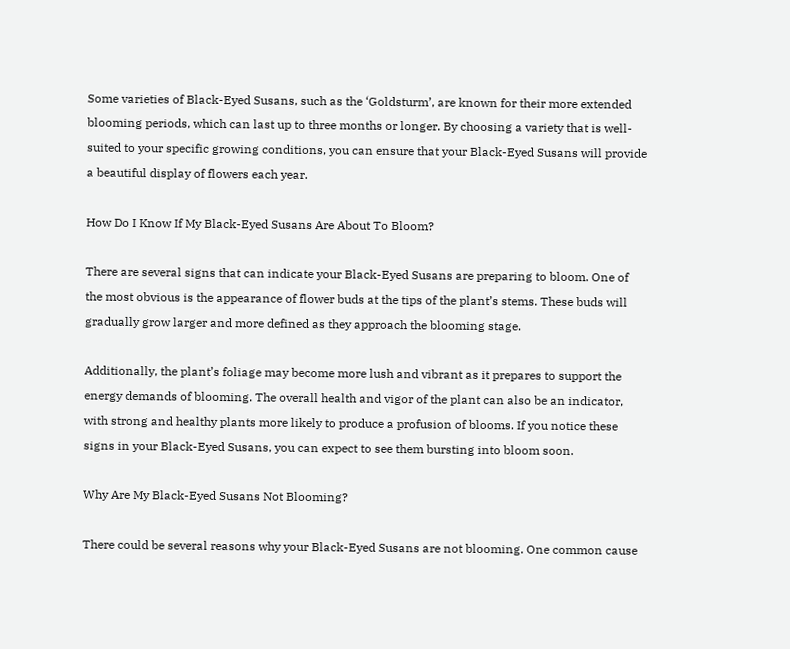Some varieties of Black-Eyed Susans, such as the ‘Goldsturm’, are known for their more extended blooming periods, which can last up to three months or longer. By choosing a variety that is well-suited to your specific growing conditions, you can ensure that your Black-Eyed Susans will provide a beautiful display of flowers each year.

How Do I Know If My Black-Eyed Susans Are About To Bloom?

There are several signs that can indicate your Black-Eyed Susans are preparing to bloom. One of the most obvious is the appearance of flower buds at the tips of the plant’s stems. These buds will gradually grow larger and more defined as they approach the blooming stage.

Additionally, the plant’s foliage may become more lush and vibrant as it prepares to support the energy demands of blooming. The overall health and vigor of the plant can also be an indicator, with strong and healthy plants more likely to produce a profusion of blooms. If you notice these signs in your Black-Eyed Susans, you can expect to see them bursting into bloom soon.

Why Are My Black-Eyed Susans Not Blooming?

There could be several reasons why your Black-Eyed Susans are not blooming. One common cause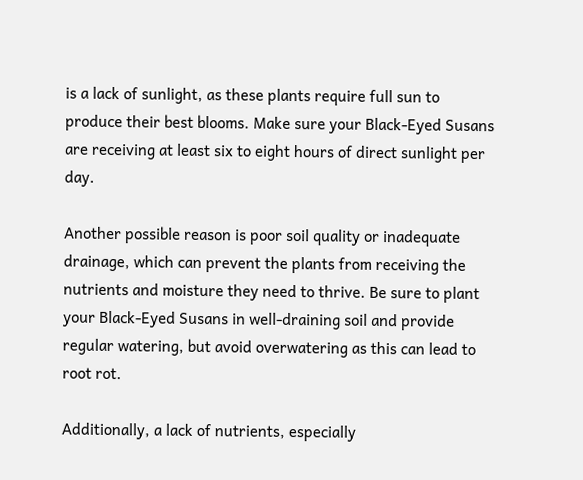is a lack of sunlight, as these plants require full sun to produce their best blooms. Make sure your Black-Eyed Susans are receiving at least six to eight hours of direct sunlight per day.

Another possible reason is poor soil quality or inadequate drainage, which can prevent the plants from receiving the nutrients and moisture they need to thrive. Be sure to plant your Black-Eyed Susans in well-draining soil and provide regular watering, but avoid overwatering as this can lead to root rot.

Additionally, a lack of nutrients, especially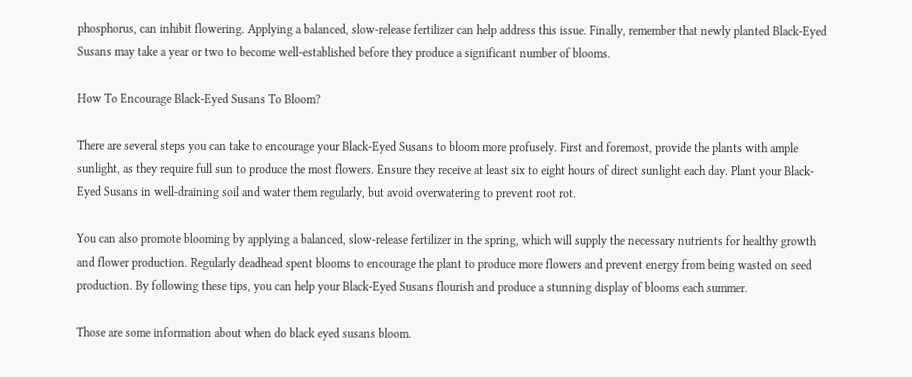phosphorus, can inhibit flowering. Applying a balanced, slow-release fertilizer can help address this issue. Finally, remember that newly planted Black-Eyed Susans may take a year or two to become well-established before they produce a significant number of blooms.

How To Encourage Black-Eyed Susans To Bloom?

There are several steps you can take to encourage your Black-Eyed Susans to bloom more profusely. First and foremost, provide the plants with ample sunlight, as they require full sun to produce the most flowers. Ensure they receive at least six to eight hours of direct sunlight each day. Plant your Black-Eyed Susans in well-draining soil and water them regularly, but avoid overwatering to prevent root rot.

You can also promote blooming by applying a balanced, slow-release fertilizer in the spring, which will supply the necessary nutrients for healthy growth and flower production. Regularly deadhead spent blooms to encourage the plant to produce more flowers and prevent energy from being wasted on seed production. By following these tips, you can help your Black-Eyed Susans flourish and produce a stunning display of blooms each summer.

Those are some information about when do black eyed susans bloom.